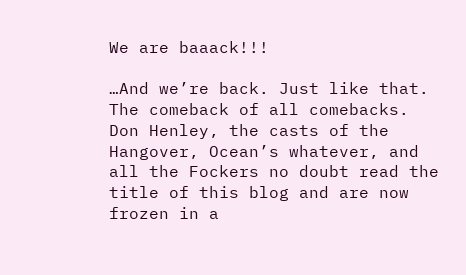We are baaack!!!

…And we’re back. Just like that. The comeback of all comebacks. Don Henley, the casts of the Hangover, Ocean’s whatever, and all the Fockers no doubt read the title of this blog and are now frozen in a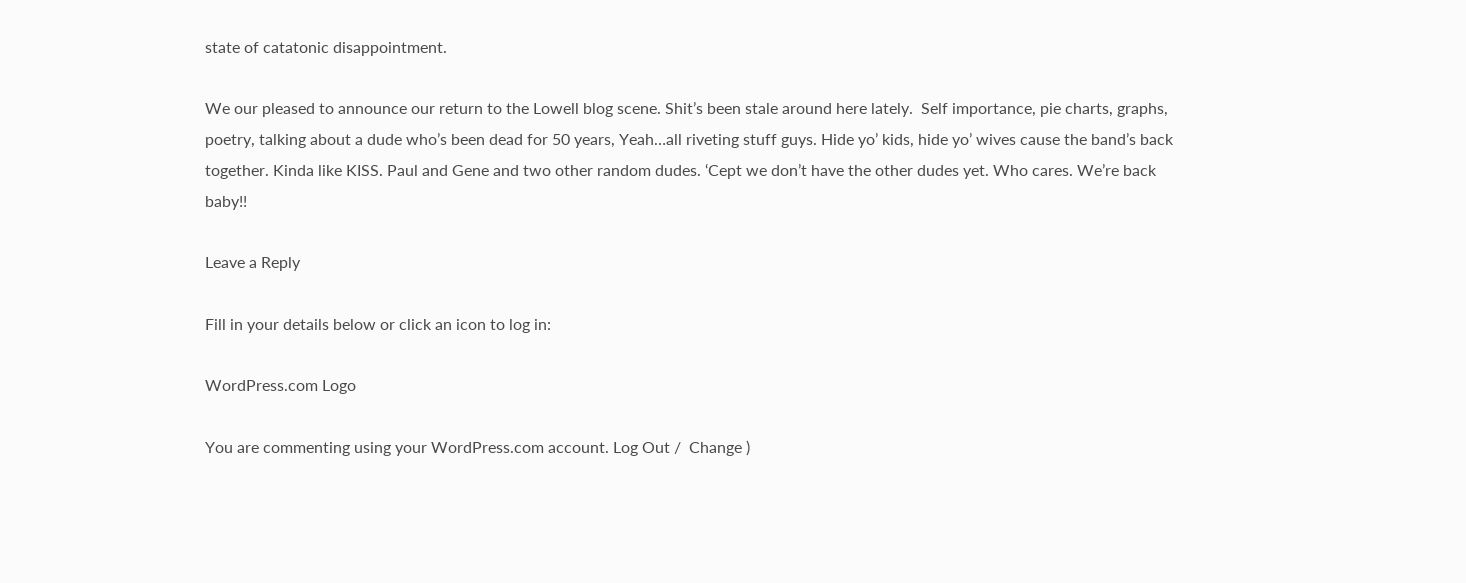state of catatonic disappointment.

We our pleased to announce our return to the Lowell blog scene. Shit’s been stale around here lately.  Self importance, pie charts, graphs, poetry, talking about a dude who’s been dead for 50 years, Yeah…all riveting stuff guys. Hide yo’ kids, hide yo’ wives cause the band’s back together. Kinda like KISS. Paul and Gene and two other random dudes. ‘Cept we don’t have the other dudes yet. Who cares. We’re back baby!!

Leave a Reply

Fill in your details below or click an icon to log in:

WordPress.com Logo

You are commenting using your WordPress.com account. Log Out /  Change )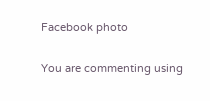Facebook photo

You are commenting using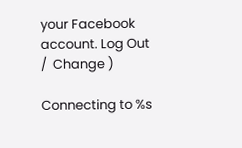your Facebook account. Log Out /  Change )

Connecting to %s